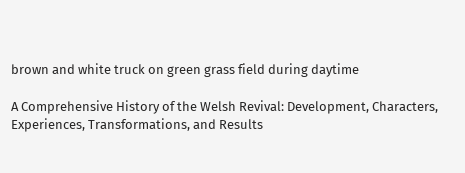brown and white truck on green grass field during daytime

A Comprehensive History of the Welsh Revival: Development, Characters, Experiences, Transformations, and Results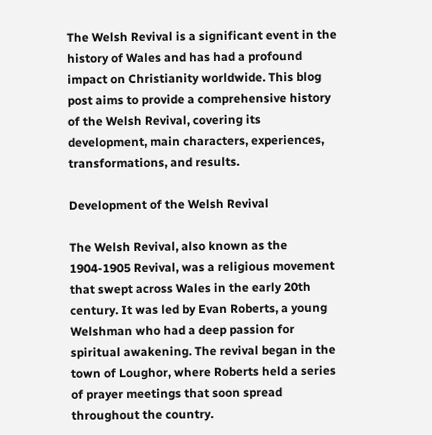The Welsh Revival is a significant event in the history of Wales and has had a profound impact on Christianity worldwide. This blog post aims to provide a comprehensive history of the Welsh Revival, covering its development, main characters, experiences, transformations, and results.

Development of the Welsh Revival

The Welsh Revival, also known as the 1904-1905 Revival, was a religious movement that swept across Wales in the early 20th century. It was led by Evan Roberts, a young Welshman who had a deep passion for spiritual awakening. The revival began in the town of Loughor, where Roberts held a series of prayer meetings that soon spread throughout the country.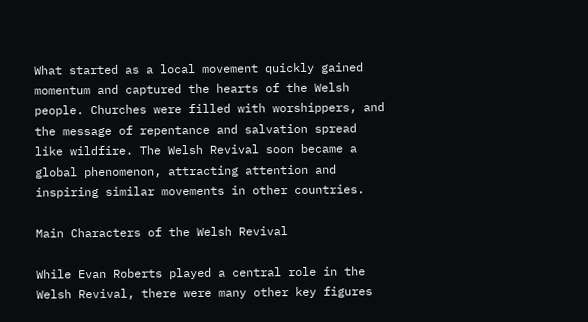What started as a local movement quickly gained momentum and captured the hearts of the Welsh people. Churches were filled with worshippers, and the message of repentance and salvation spread like wildfire. The Welsh Revival soon became a global phenomenon, attracting attention and inspiring similar movements in other countries.

Main Characters of the Welsh Revival

While Evan Roberts played a central role in the Welsh Revival, there were many other key figures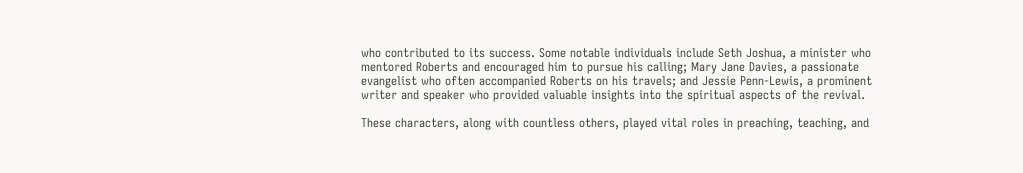who contributed to its success. Some notable individuals include Seth Joshua, a minister who mentored Roberts and encouraged him to pursue his calling; Mary Jane Davies, a passionate evangelist who often accompanied Roberts on his travels; and Jessie Penn-Lewis, a prominent writer and speaker who provided valuable insights into the spiritual aspects of the revival.

These characters, along with countless others, played vital roles in preaching, teaching, and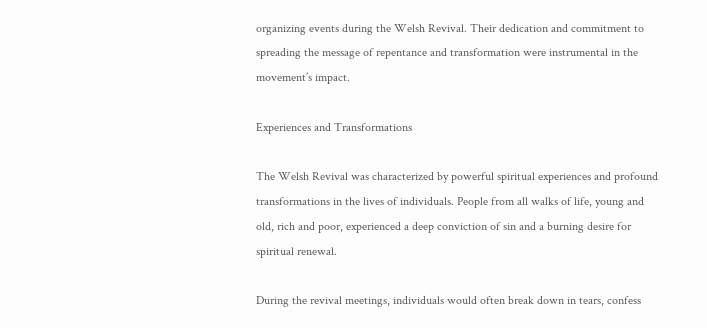organizing events during the Welsh Revival. Their dedication and commitment to spreading the message of repentance and transformation were instrumental in the movement’s impact.

Experiences and Transformations

The Welsh Revival was characterized by powerful spiritual experiences and profound transformations in the lives of individuals. People from all walks of life, young and old, rich and poor, experienced a deep conviction of sin and a burning desire for spiritual renewal.

During the revival meetings, individuals would often break down in tears, confess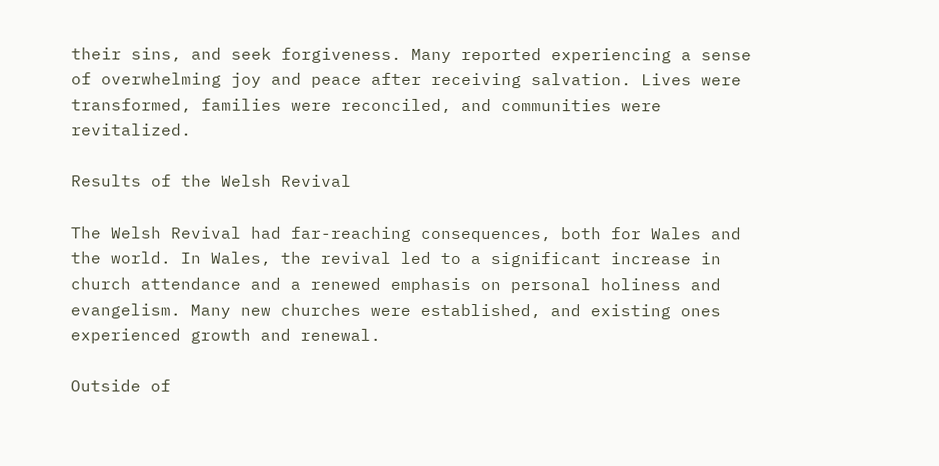their sins, and seek forgiveness. Many reported experiencing a sense of overwhelming joy and peace after receiving salvation. Lives were transformed, families were reconciled, and communities were revitalized.

Results of the Welsh Revival

The Welsh Revival had far-reaching consequences, both for Wales and the world. In Wales, the revival led to a significant increase in church attendance and a renewed emphasis on personal holiness and evangelism. Many new churches were established, and existing ones experienced growth and renewal.

Outside of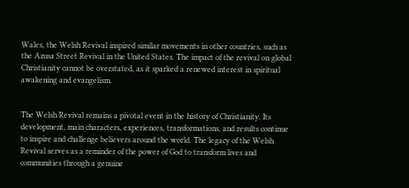Wales, the Welsh Revival inspired similar movements in other countries, such as the Azusa Street Revival in the United States. The impact of the revival on global Christianity cannot be overstated, as it sparked a renewed interest in spiritual awakening and evangelism.


The Welsh Revival remains a pivotal event in the history of Christianity. Its development, main characters, experiences, transformations, and results continue to inspire and challenge believers around the world. The legacy of the Welsh Revival serves as a reminder of the power of God to transform lives and communities through a genuine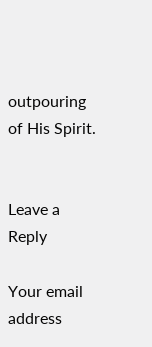outpouring of His Spirit.


Leave a Reply

Your email address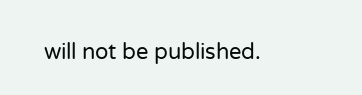will not be published.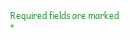Required fields are marked *